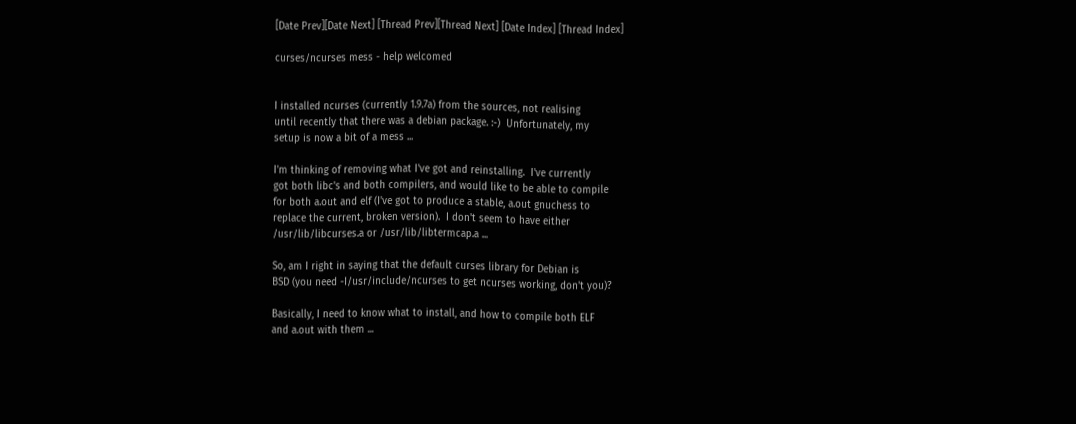[Date Prev][Date Next] [Thread Prev][Thread Next] [Date Index] [Thread Index]

curses/ncurses mess - help welcomed


I installed ncurses (currently 1.9.7a) from the sources, not realising
until recently that there was a debian package. :-)  Unfortunately, my
setup is now a bit of a mess ...

I'm thinking of removing what I've got and reinstalling.  I've currently
got both libc's and both compilers, and would like to be able to compile
for both a.out and elf (I've got to produce a stable, a.out gnuchess to
replace the current, broken version).  I don't seem to have either
/usr/lib/libcurses.a or /usr/lib/libtermcap.a ...

So, am I right in saying that the default curses library for Debian is
BSD (you need -I/usr/include/ncurses to get ncurses working, don't you)?

Basically, I need to know what to install, and how to compile both ELF
and a.out with them ...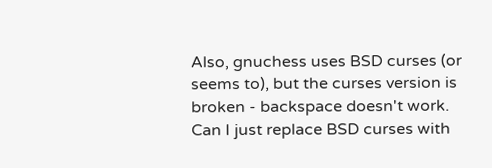Also, gnuchess uses BSD curses (or seems to), but the curses version is
broken - backspace doesn't work.  Can I just replace BSD curses with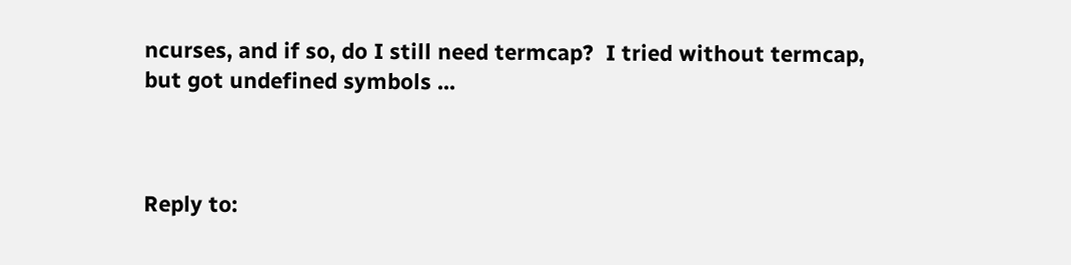ncurses, and if so, do I still need termcap?  I tried without termcap,
but got undefined symbols ...



Reply to: